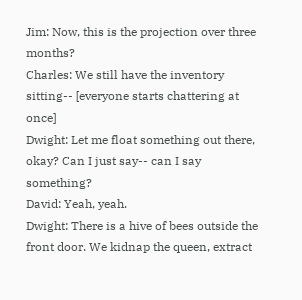Jim: Now, this is the projection over three months?
Charles: We still have the inventory sitting-- [everyone starts chattering at once]
Dwight: Let me float something out there, okay? Can I just say-- can I say something?
David: Yeah, yeah.
Dwight: There is a hive of bees outside the front door. We kidnap the queen, extract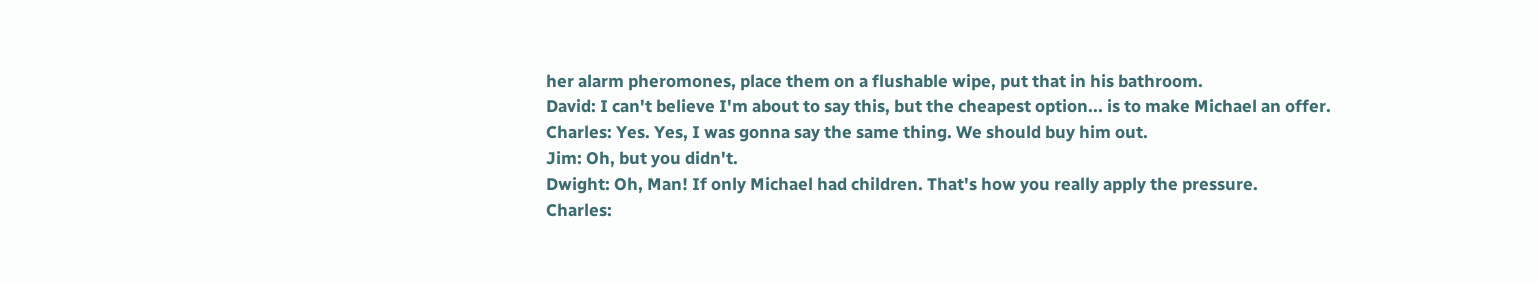her alarm pheromones, place them on a flushable wipe, put that in his bathroom.
David: I can't believe I'm about to say this, but the cheapest option... is to make Michael an offer.
Charles: Yes. Yes, I was gonna say the same thing. We should buy him out.
Jim: Oh, but you didn't.
Dwight: Oh, Man! If only Michael had children. That's how you really apply the pressure.
Charles: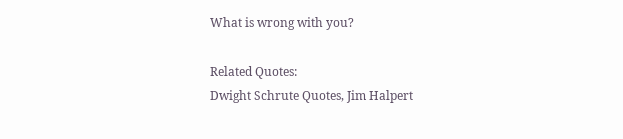What is wrong with you?

Related Quotes:
Dwight Schrute Quotes, Jim Halpert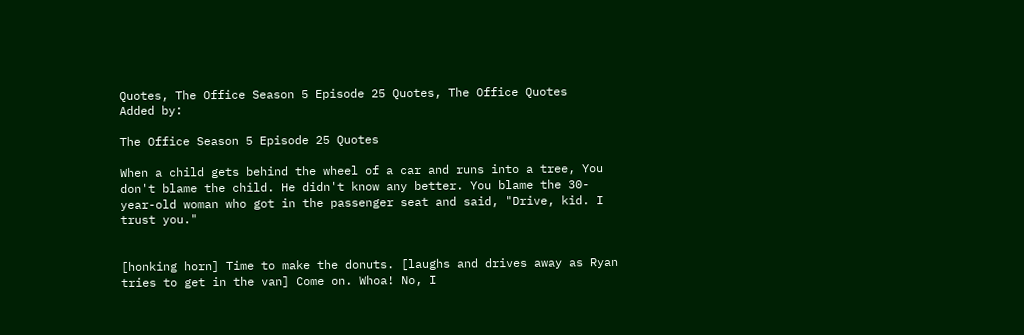Quotes, The Office Season 5 Episode 25 Quotes, The Office Quotes
Added by:

The Office Season 5 Episode 25 Quotes

When a child gets behind the wheel of a car and runs into a tree, You don't blame the child. He didn't know any better. You blame the 30-year-old woman who got in the passenger seat and said, "Drive, kid. I trust you."


[honking horn] Time to make the donuts. [laughs and drives away as Ryan tries to get in the van] Come on. Whoa! No, I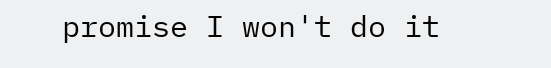promise I won't do it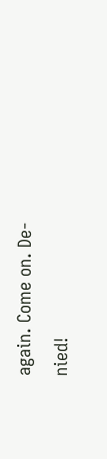again. Come on. De-nied!